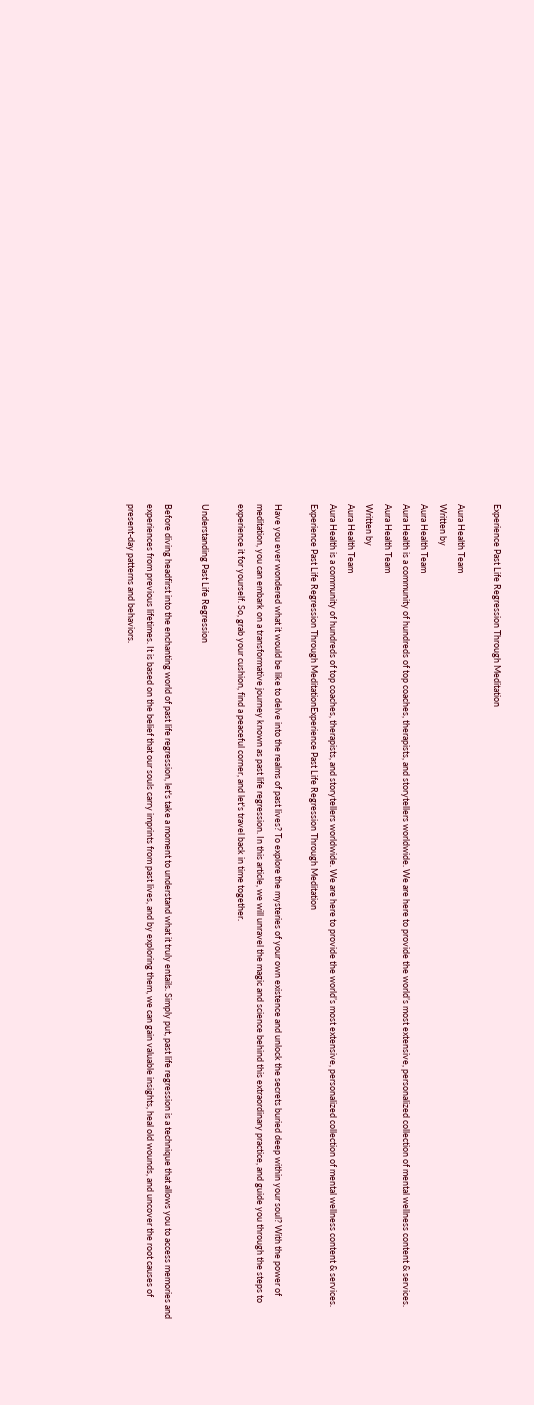Experience Past Life Regression Through Meditation

Aura Health Team
Written by
Aura Health Team
Aura Health is a community of hundreds of top coaches, therapists, and storytellers worldwide. We are here to provide the world’s most extensive, personalized collection of mental wellness content & services.
Aura Health Team
Written by
Aura Health Team
Aura Health is a community of hundreds of top coaches, therapists, and storytellers worldwide. We are here to provide the world’s most extensive, personalized collection of mental wellness content & services.
Experience Past Life Regression Through MeditationExperience Past Life Regression Through Meditation

Have you ever wondered what it would be like to delve into the realms of past lives? To explore the mysteries of your own existence and unlock the secrets buried deep within your soul? With the power of meditation, you can embark on a transformative journey known as past life regression. In this article, we will unravel the magic and science behind this extraordinary practice, and guide you through the steps to experience it for yourself. So, grab your cushion, find a peaceful corner, and let's travel back in time together.

Understanding Past Life Regression

Before diving headfirst into the enchanting world of past life regression, let's take a moment to understand what it truly entails. Simply put, past life regression is a technique that allows you to access memories and experiences from previous lifetimes. It is based on the belief that our souls carry imprints from past lives, and by exploring them, we can gain valuable insights, heal old wounds, and uncover the root causes of present-day patterns and behaviors.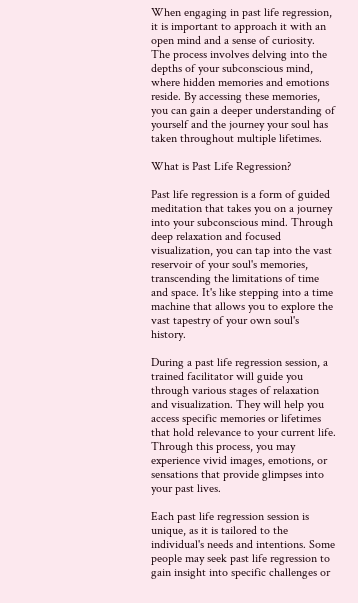When engaging in past life regression, it is important to approach it with an open mind and a sense of curiosity. The process involves delving into the depths of your subconscious mind, where hidden memories and emotions reside. By accessing these memories, you can gain a deeper understanding of yourself and the journey your soul has taken throughout multiple lifetimes.

What is Past Life Regression?

Past life regression is a form of guided meditation that takes you on a journey into your subconscious mind. Through deep relaxation and focused visualization, you can tap into the vast reservoir of your soul's memories, transcending the limitations of time and space. It's like stepping into a time machine that allows you to explore the vast tapestry of your own soul's history.

During a past life regression session, a trained facilitator will guide you through various stages of relaxation and visualization. They will help you access specific memories or lifetimes that hold relevance to your current life. Through this process, you may experience vivid images, emotions, or sensations that provide glimpses into your past lives.

Each past life regression session is unique, as it is tailored to the individual's needs and intentions. Some people may seek past life regression to gain insight into specific challenges or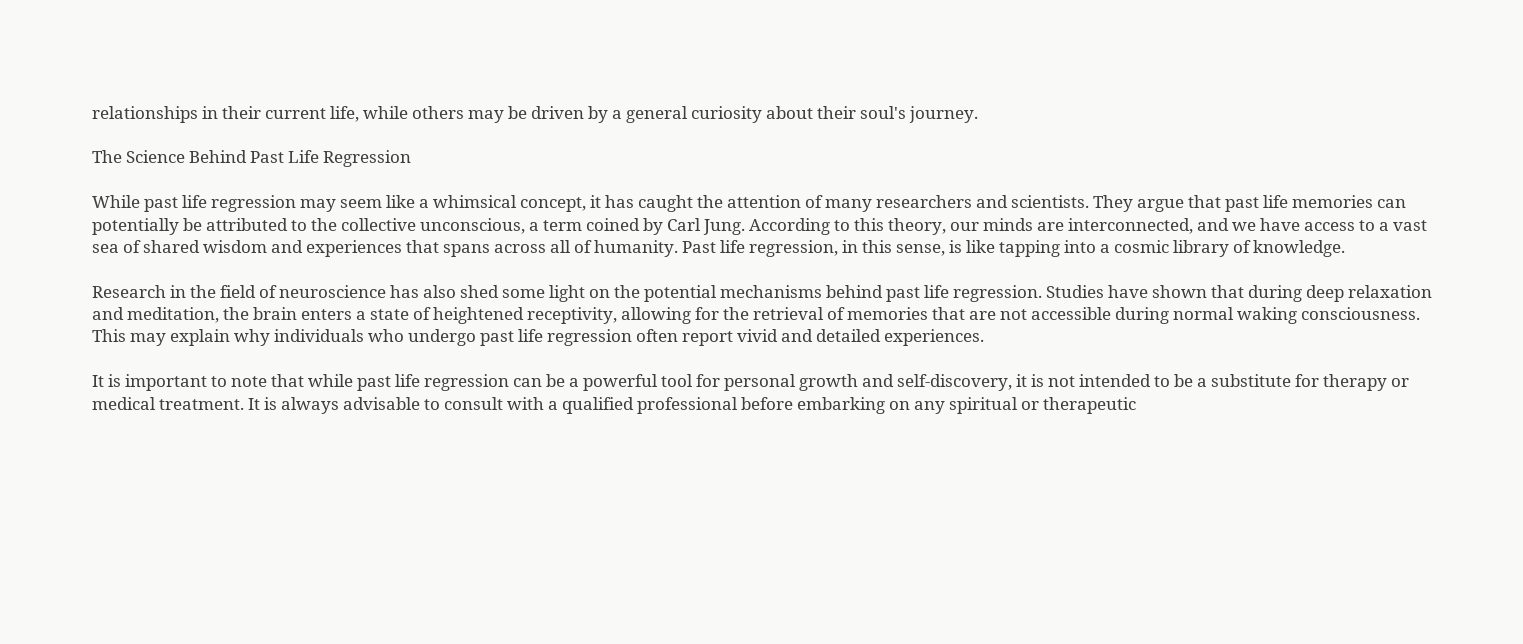relationships in their current life, while others may be driven by a general curiosity about their soul's journey.

The Science Behind Past Life Regression

While past life regression may seem like a whimsical concept, it has caught the attention of many researchers and scientists. They argue that past life memories can potentially be attributed to the collective unconscious, a term coined by Carl Jung. According to this theory, our minds are interconnected, and we have access to a vast sea of shared wisdom and experiences that spans across all of humanity. Past life regression, in this sense, is like tapping into a cosmic library of knowledge.

Research in the field of neuroscience has also shed some light on the potential mechanisms behind past life regression. Studies have shown that during deep relaxation and meditation, the brain enters a state of heightened receptivity, allowing for the retrieval of memories that are not accessible during normal waking consciousness. This may explain why individuals who undergo past life regression often report vivid and detailed experiences.

It is important to note that while past life regression can be a powerful tool for personal growth and self-discovery, it is not intended to be a substitute for therapy or medical treatment. It is always advisable to consult with a qualified professional before embarking on any spiritual or therapeutic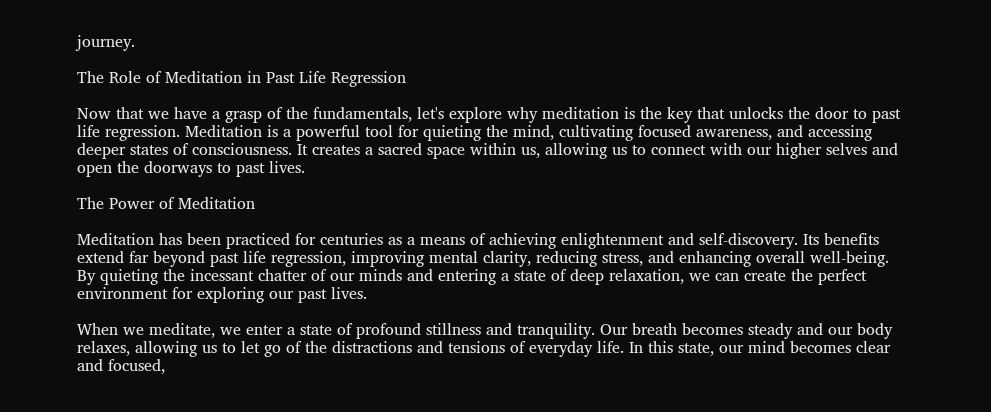journey.

The Role of Meditation in Past Life Regression

Now that we have a grasp of the fundamentals, let's explore why meditation is the key that unlocks the door to past life regression. Meditation is a powerful tool for quieting the mind, cultivating focused awareness, and accessing deeper states of consciousness. It creates a sacred space within us, allowing us to connect with our higher selves and open the doorways to past lives.

The Power of Meditation

Meditation has been practiced for centuries as a means of achieving enlightenment and self-discovery. Its benefits extend far beyond past life regression, improving mental clarity, reducing stress, and enhancing overall well-being. By quieting the incessant chatter of our minds and entering a state of deep relaxation, we can create the perfect environment for exploring our past lives.

When we meditate, we enter a state of profound stillness and tranquility. Our breath becomes steady and our body relaxes, allowing us to let go of the distractions and tensions of everyday life. In this state, our mind becomes clear and focused,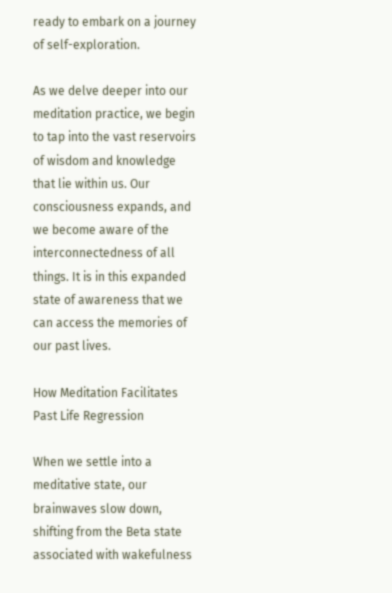ready to embark on a journey of self-exploration.

As we delve deeper into our meditation practice, we begin to tap into the vast reservoirs of wisdom and knowledge that lie within us. Our consciousness expands, and we become aware of the interconnectedness of all things. It is in this expanded state of awareness that we can access the memories of our past lives.

How Meditation Facilitates Past Life Regression

When we settle into a meditative state, our brainwaves slow down, shifting from the Beta state associated with wakefulness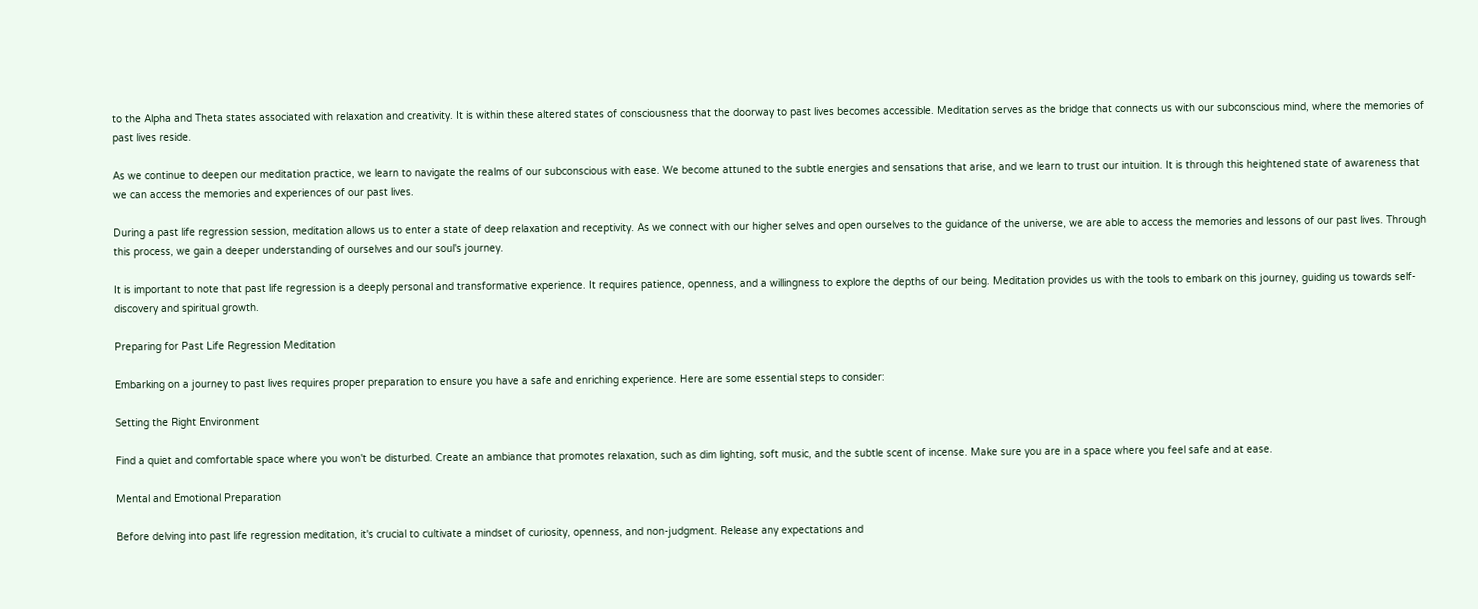to the Alpha and Theta states associated with relaxation and creativity. It is within these altered states of consciousness that the doorway to past lives becomes accessible. Meditation serves as the bridge that connects us with our subconscious mind, where the memories of past lives reside.

As we continue to deepen our meditation practice, we learn to navigate the realms of our subconscious with ease. We become attuned to the subtle energies and sensations that arise, and we learn to trust our intuition. It is through this heightened state of awareness that we can access the memories and experiences of our past lives.

During a past life regression session, meditation allows us to enter a state of deep relaxation and receptivity. As we connect with our higher selves and open ourselves to the guidance of the universe, we are able to access the memories and lessons of our past lives. Through this process, we gain a deeper understanding of ourselves and our soul's journey.

It is important to note that past life regression is a deeply personal and transformative experience. It requires patience, openness, and a willingness to explore the depths of our being. Meditation provides us with the tools to embark on this journey, guiding us towards self-discovery and spiritual growth.

Preparing for Past Life Regression Meditation

Embarking on a journey to past lives requires proper preparation to ensure you have a safe and enriching experience. Here are some essential steps to consider:

Setting the Right Environment

Find a quiet and comfortable space where you won't be disturbed. Create an ambiance that promotes relaxation, such as dim lighting, soft music, and the subtle scent of incense. Make sure you are in a space where you feel safe and at ease.

Mental and Emotional Preparation

Before delving into past life regression meditation, it's crucial to cultivate a mindset of curiosity, openness, and non-judgment. Release any expectations and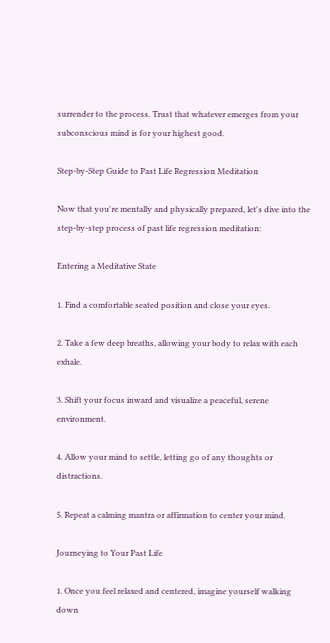surrender to the process. Trust that whatever emerges from your subconscious mind is for your highest good.

Step-by-Step Guide to Past Life Regression Meditation

Now that you're mentally and physically prepared, let's dive into the step-by-step process of past life regression meditation:

Entering a Meditative State

1. Find a comfortable seated position and close your eyes.

2. Take a few deep breaths, allowing your body to relax with each exhale.

3. Shift your focus inward and visualize a peaceful, serene environment.

4. Allow your mind to settle, letting go of any thoughts or distractions.

5. Repeat a calming mantra or affirmation to center your mind.

Journeying to Your Past Life

1. Once you feel relaxed and centered, imagine yourself walking down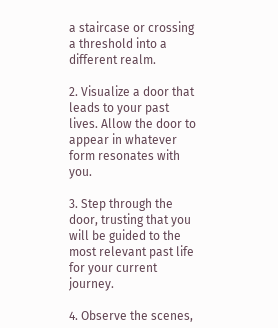a staircase or crossing a threshold into a different realm.

2. Visualize a door that leads to your past lives. Allow the door to appear in whatever form resonates with you.

3. Step through the door, trusting that you will be guided to the most relevant past life for your current journey.

4. Observe the scenes,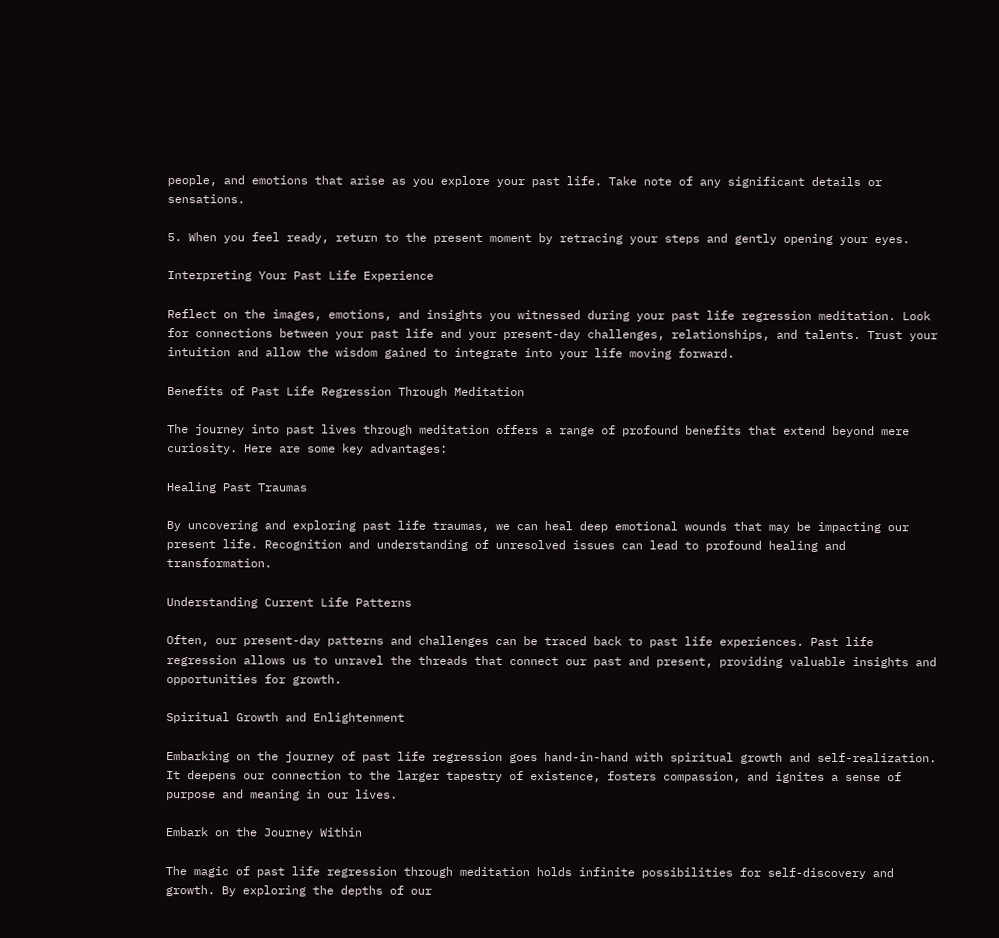people, and emotions that arise as you explore your past life. Take note of any significant details or sensations.

5. When you feel ready, return to the present moment by retracing your steps and gently opening your eyes.

Interpreting Your Past Life Experience

Reflect on the images, emotions, and insights you witnessed during your past life regression meditation. Look for connections between your past life and your present-day challenges, relationships, and talents. Trust your intuition and allow the wisdom gained to integrate into your life moving forward.

Benefits of Past Life Regression Through Meditation

The journey into past lives through meditation offers a range of profound benefits that extend beyond mere curiosity. Here are some key advantages:

Healing Past Traumas

By uncovering and exploring past life traumas, we can heal deep emotional wounds that may be impacting our present life. Recognition and understanding of unresolved issues can lead to profound healing and transformation.

Understanding Current Life Patterns

Often, our present-day patterns and challenges can be traced back to past life experiences. Past life regression allows us to unravel the threads that connect our past and present, providing valuable insights and opportunities for growth.

Spiritual Growth and Enlightenment

Embarking on the journey of past life regression goes hand-in-hand with spiritual growth and self-realization. It deepens our connection to the larger tapestry of existence, fosters compassion, and ignites a sense of purpose and meaning in our lives.

Embark on the Journey Within

The magic of past life regression through meditation holds infinite possibilities for self-discovery and growth. By exploring the depths of our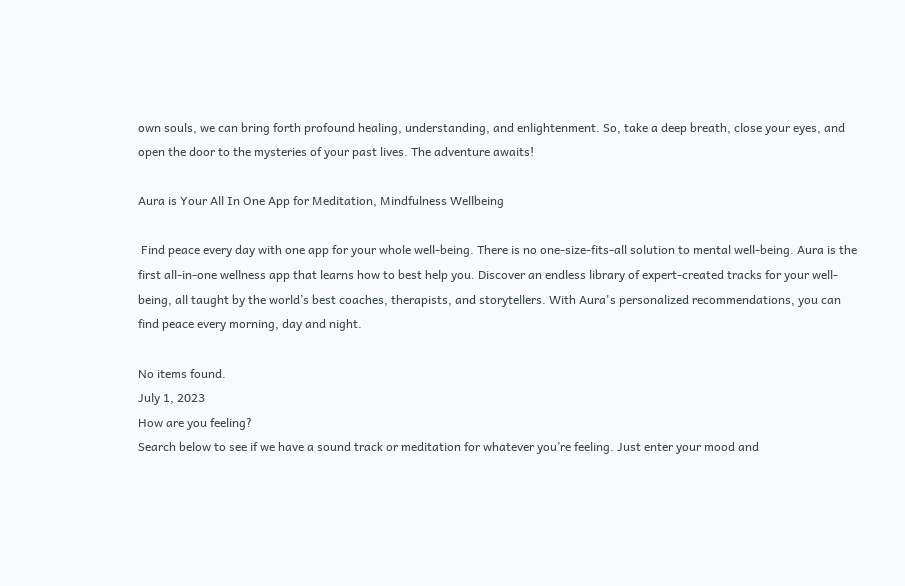own souls, we can bring forth profound healing, understanding, and enlightenment. So, take a deep breath, close your eyes, and open the door to the mysteries of your past lives. The adventure awaits!

Aura is Your All In One App for Meditation, Mindfulness Wellbeing

 Find peace every day with one app for your whole well-being. There is no one-size-fits-all solution to mental well-being. Aura is the first all-in-one wellness app that learns how to best help you. Discover an endless library of expert-created tracks for your well-being, all taught by the world’s best coaches, therapists, and storytellers. With Aura's personalized recommendations, you can find peace every morning, day and night.

No items found.
July 1, 2023
How are you feeling?
Search below to see if we have a sound track or meditation for whatever you’re feeling. Just enter your mood and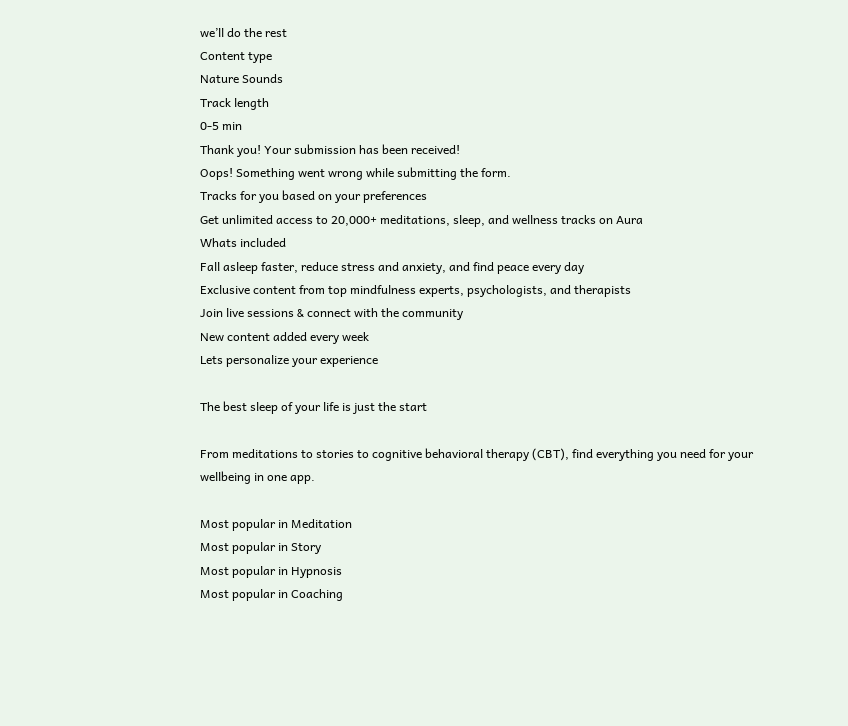we’ll do the rest
Content type
Nature Sounds
Track length
0-5 min
Thank you! Your submission has been received!
Oops! Something went wrong while submitting the form.
Tracks for you based on your preferences
Get unlimited access to 20,000+ meditations, sleep, and wellness tracks on Aura
Whats included
Fall asleep faster, reduce stress and anxiety, and find peace every day
Exclusive content from top mindfulness experts, psychologists, and therapists
Join live sessions & connect with the community
New content added every week
Lets personalize your experience

The best sleep of your life is just the start

From meditations to stories to cognitive behavioral therapy (CBT), find everything you need for your wellbeing in one app.

Most popular in Meditation
Most popular in Story
Most popular in Hypnosis
Most popular in Coaching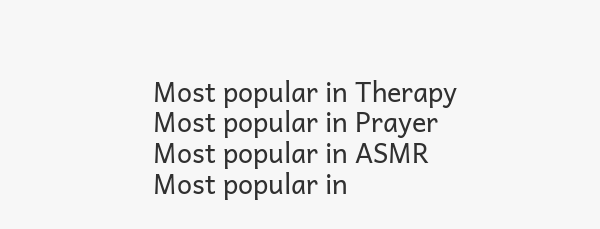Most popular in Therapy
Most popular in Prayer
Most popular in ASMR
Most popular in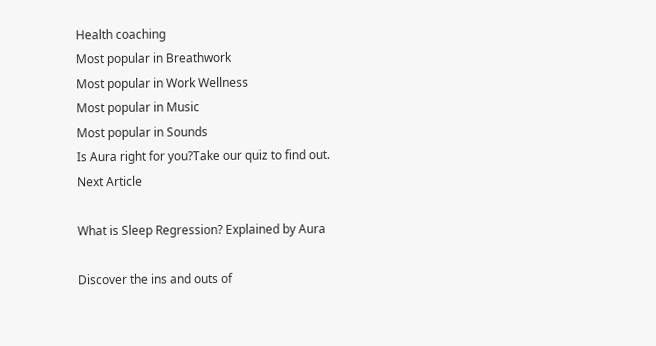Health coaching
Most popular in Breathwork
Most popular in Work Wellness
Most popular in Music
Most popular in Sounds
Is Aura right for you?Take our quiz to find out.
Next Article

What is Sleep Regression? Explained by Aura

Discover the ins and outs of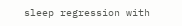sleep regression with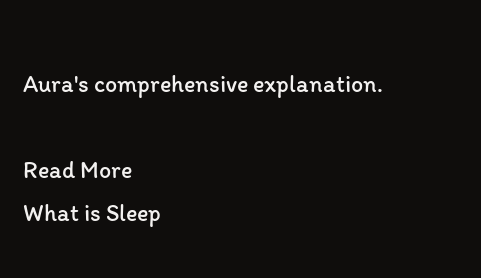Aura's comprehensive explanation.

Read More
What is Sleep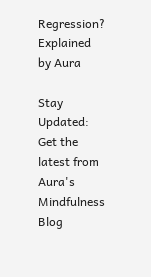Regression? Explained by Aura

Stay Updated: Get the latest from Aura's Mindfulness Blog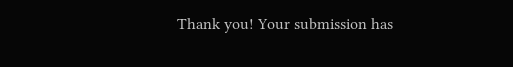Thank you! Your submission has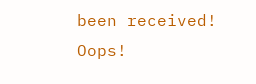been received!
Oops!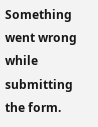Something went wrong while submitting the form.